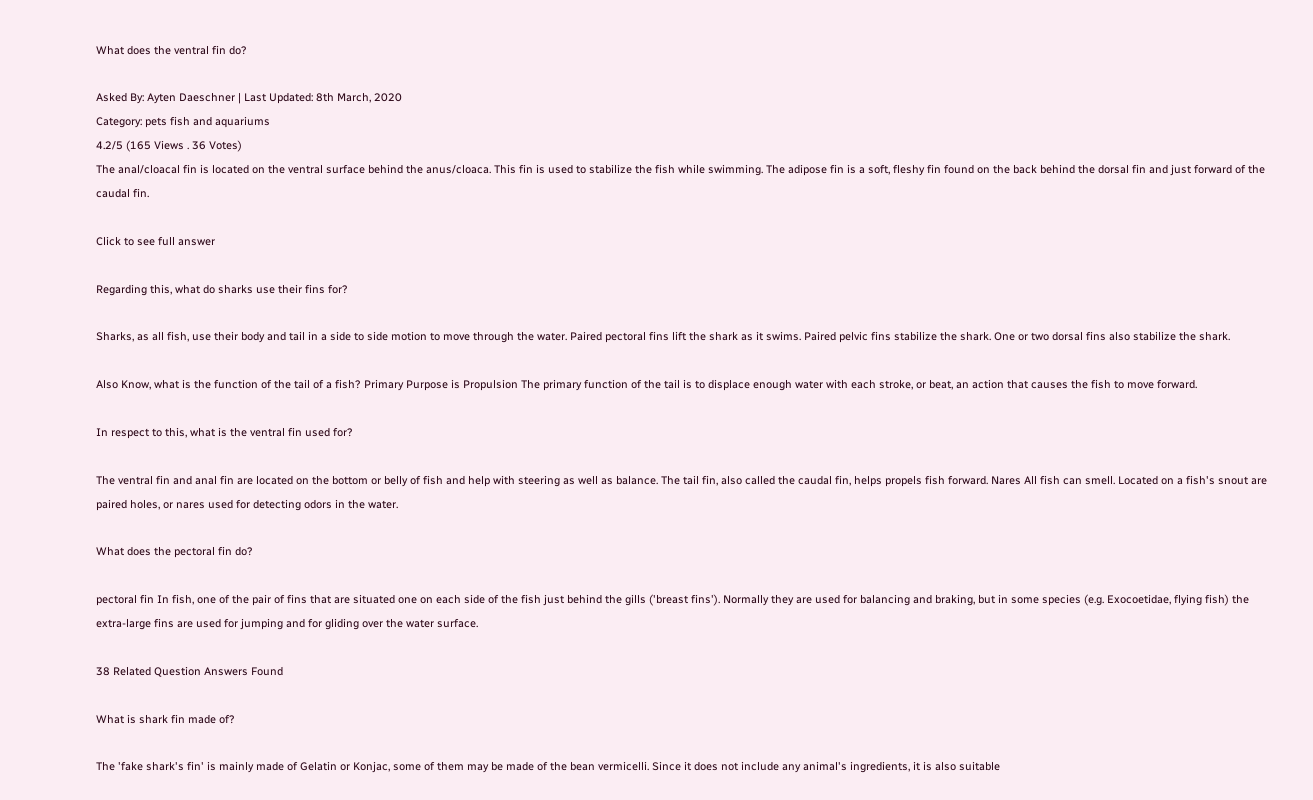What does the ventral fin do?

Asked By: Ayten Daeschner | Last Updated: 8th March, 2020
Category: pets fish and aquariums
4.2/5 (165 Views . 36 Votes)
The anal/cloacal fin is located on the ventral surface behind the anus/cloaca. This fin is used to stabilize the fish while swimming. The adipose fin is a soft, fleshy fin found on the back behind the dorsal fin and just forward of the caudal fin.

Click to see full answer

Regarding this, what do sharks use their fins for?

Sharks, as all fish, use their body and tail in a side to side motion to move through the water. Paired pectoral fins lift the shark as it swims. Paired pelvic fins stabilize the shark. One or two dorsal fins also stabilize the shark.

Also Know, what is the function of the tail of a fish? Primary Purpose is Propulsion The primary function of the tail is to displace enough water with each stroke, or beat, an action that causes the fish to move forward.

In respect to this, what is the ventral fin used for?

The ventral fin and anal fin are located on the bottom or belly of fish and help with steering as well as balance. The tail fin, also called the caudal fin, helps propels fish forward. Nares All fish can smell. Located on a fish's snout are paired holes, or nares used for detecting odors in the water.

What does the pectoral fin do?

pectoral fin In fish, one of the pair of fins that are situated one on each side of the fish just behind the gills ('breast fins'). Normally they are used for balancing and braking, but in some species (e.g. Exocoetidae, flying fish) the extra-large fins are used for jumping and for gliding over the water surface.

38 Related Question Answers Found

What is shark fin made of?

The 'fake shark's fin' is mainly made of Gelatin or Konjac, some of them may be made of the bean vermicelli. Since it does not include any animal's ingredients, it is also suitable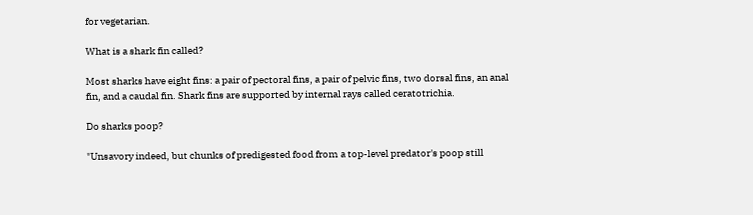for vegetarian.

What is a shark fin called?

Most sharks have eight fins: a pair of pectoral fins, a pair of pelvic fins, two dorsal fins, an anal fin, and a caudal fin. Shark fins are supported by internal rays called ceratotrichia.

Do sharks poop?

"Unsavory indeed, but chunks of predigested food from a top-level predator's poop still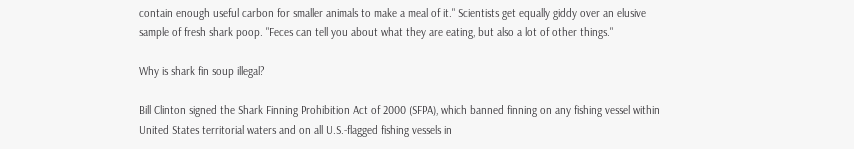contain enough useful carbon for smaller animals to make a meal of it." Scientists get equally giddy over an elusive sample of fresh shark poop. "Feces can tell you about what they are eating, but also a lot of other things."

Why is shark fin soup illegal?

Bill Clinton signed the Shark Finning Prohibition Act of 2000 (SFPA), which banned finning on any fishing vessel within United States territorial waters and on all U.S.-flagged fishing vessels in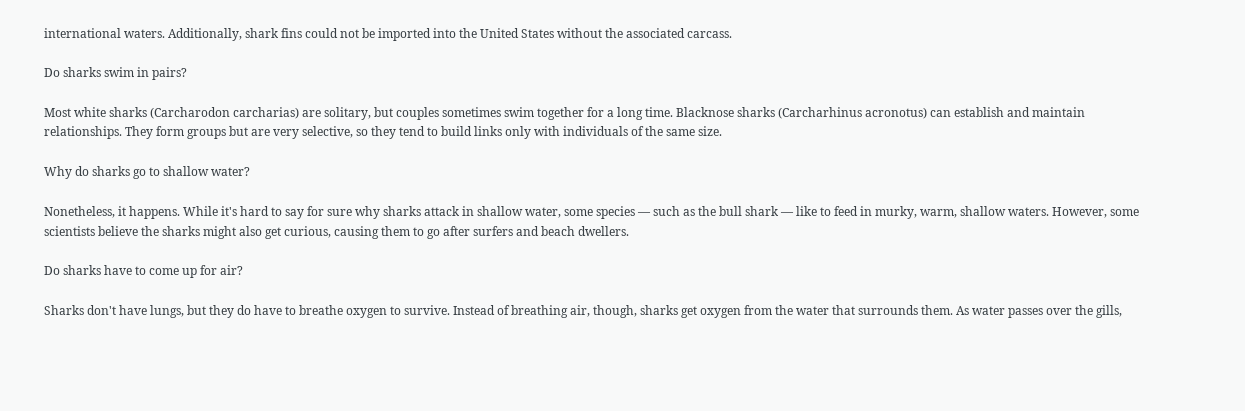international waters. Additionally, shark fins could not be imported into the United States without the associated carcass.

Do sharks swim in pairs?

Most white sharks (Carcharodon carcharias) are solitary, but couples sometimes swim together for a long time. Blacknose sharks (Carcharhinus acronotus) can establish and maintain relationships. They form groups but are very selective, so they tend to build links only with individuals of the same size.

Why do sharks go to shallow water?

Nonetheless, it happens. While it's hard to say for sure why sharks attack in shallow water, some species — such as the bull shark — like to feed in murky, warm, shallow waters. However, some scientists believe the sharks might also get curious, causing them to go after surfers and beach dwellers.

Do sharks have to come up for air?

Sharks don't have lungs, but they do have to breathe oxygen to survive. Instead of breathing air, though, sharks get oxygen from the water that surrounds them. As water passes over the gills,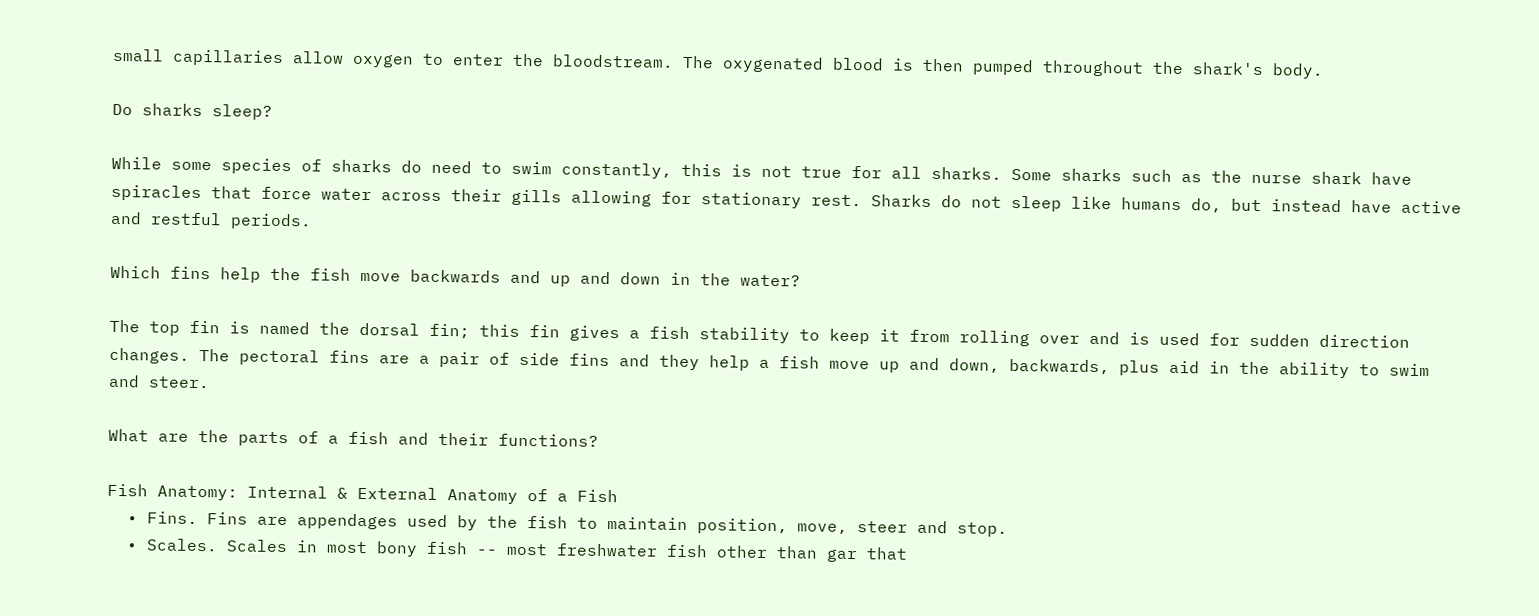small capillaries allow oxygen to enter the bloodstream. The oxygenated blood is then pumped throughout the shark's body.

Do sharks sleep?

While some species of sharks do need to swim constantly, this is not true for all sharks. Some sharks such as the nurse shark have spiracles that force water across their gills allowing for stationary rest. Sharks do not sleep like humans do, but instead have active and restful periods.

Which fins help the fish move backwards and up and down in the water?

The top fin is named the dorsal fin; this fin gives a fish stability to keep it from rolling over and is used for sudden direction changes. The pectoral fins are a pair of side fins and they help a fish move up and down, backwards, plus aid in the ability to swim and steer.

What are the parts of a fish and their functions?

Fish Anatomy: Internal & External Anatomy of a Fish
  • Fins. Fins are appendages used by the fish to maintain position, move, steer and stop.
  • Scales. Scales in most bony fish -- most freshwater fish other than gar that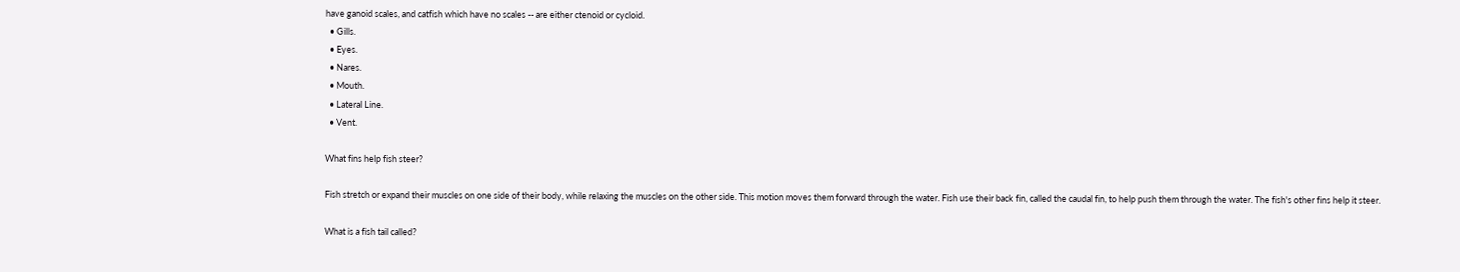have ganoid scales, and catfish which have no scales -- are either ctenoid or cycloid.
  • Gills.
  • Eyes.
  • Nares.
  • Mouth.
  • Lateral Line.
  • Vent.

What fins help fish steer?

Fish stretch or expand their muscles on one side of their body, while relaxing the muscles on the other side. This motion moves them forward through the water. Fish use their back fin, called the caudal fin, to help push them through the water. The fish's other fins help it steer.

What is a fish tail called?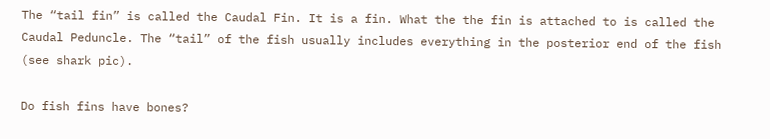The “tail fin” is called the Caudal Fin. It is a fin. What the the fin is attached to is called the Caudal Peduncle. The “tail” of the fish usually includes everything in the posterior end of the fish (see shark pic).

Do fish fins have bones?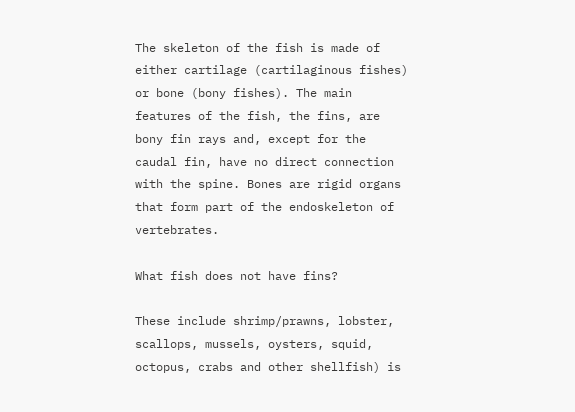The skeleton of the fish is made of either cartilage (cartilaginous fishes) or bone (bony fishes). The main features of the fish, the fins, are bony fin rays and, except for the caudal fin, have no direct connection with the spine. Bones are rigid organs that form part of the endoskeleton of vertebrates.

What fish does not have fins?

These include shrimp/prawns, lobster, scallops, mussels, oysters, squid, octopus, crabs and other shellfish) is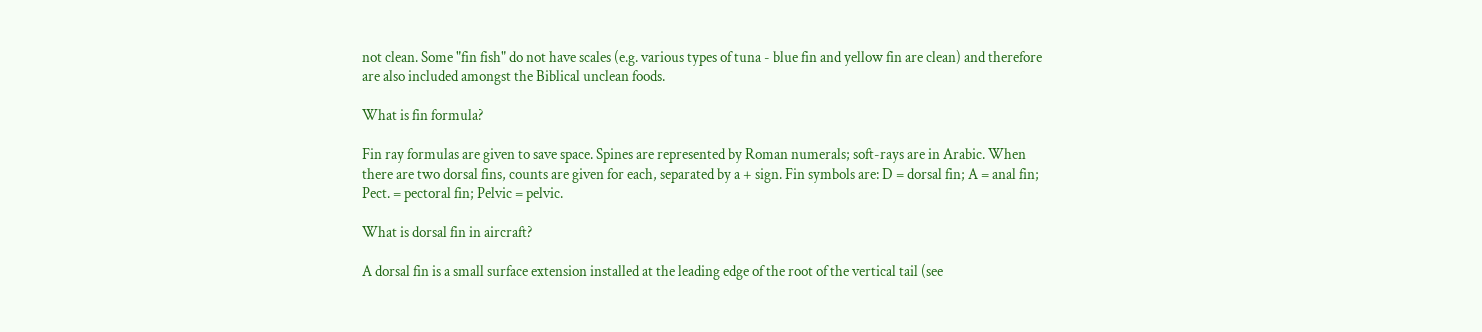not clean. Some "fin fish" do not have scales (e.g. various types of tuna - blue fin and yellow fin are clean) and therefore are also included amongst the Biblical unclean foods.

What is fin formula?

Fin ray formulas are given to save space. Spines are represented by Roman numerals; soft-rays are in Arabic. When there are two dorsal fins, counts are given for each, separated by a + sign. Fin symbols are: D = dorsal fin; A = anal fin; Pect. = pectoral fin; Pelvic = pelvic.

What is dorsal fin in aircraft?

A dorsal fin is a small surface extension installed at the leading edge of the root of the vertical tail (see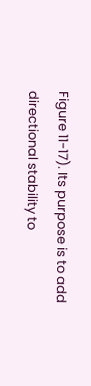Figure 11-17). Its purpose is to add directional stability to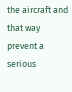the aircraft and that way prevent a serious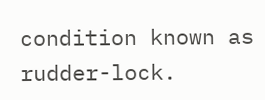condition known as rudder-lock.